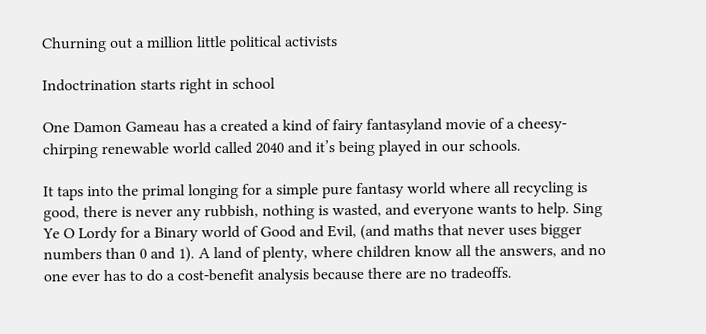Churning out a million little political activists

Indoctrination starts right in school

One Damon Gameau has a created a kind of fairy fantasyland movie of a cheesy-chirping renewable world called 2040 and it’s being played in our schools.

It taps into the primal longing for a simple pure fantasy world where all recycling is good, there is never any rubbish, nothing is wasted, and everyone wants to help. Sing Ye O Lordy for a Binary world of Good and Evil, (and maths that never uses bigger numbers than 0 and 1). A land of plenty, where children know all the answers, and no one ever has to do a cost-benefit analysis because there are no tradeoffs.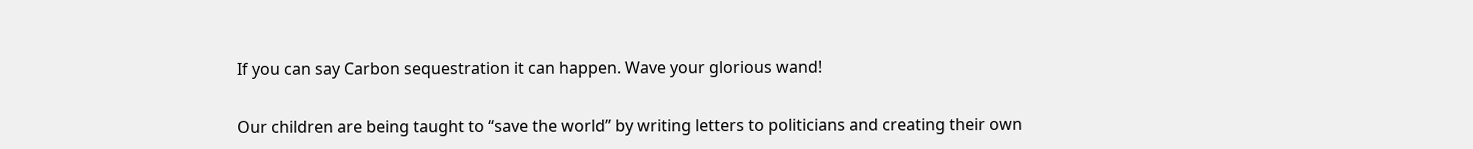If you can say Carbon sequestration it can happen. Wave your glorious wand!

Our children are being taught to “save the world” by writing letters to politicians and creating their own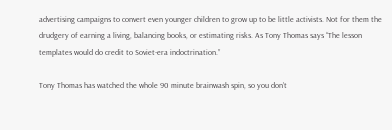advertising campaigns to convert even younger children to grow up to be little activists. Not for them the drudgery of earning a living, balancing books, or estimating risks. As Tony Thomas says “The lesson templates would do credit to Soviet-era indoctrination.”

Tony Thomas has watched the whole 90 minute brainwash spin, so you don’t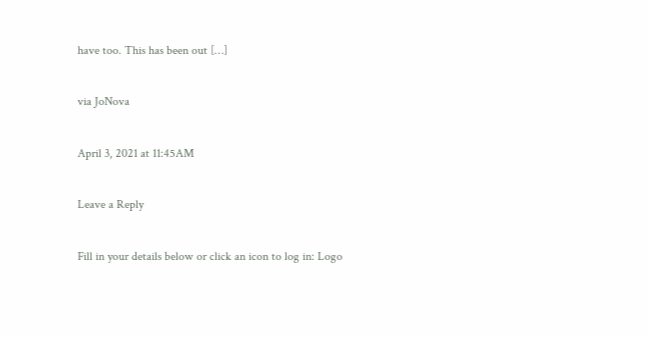have too. This has been out […]

via JoNova

April 3, 2021 at 11:45AM

Leave a Reply

Fill in your details below or click an icon to log in: Logo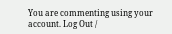You are commenting using your account. Log Out /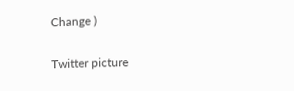Change )

Twitter picture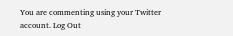You are commenting using your Twitter account. Log Out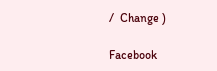/  Change )

Facebook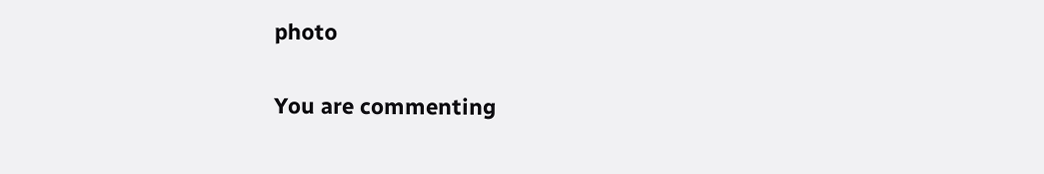photo

You are commenting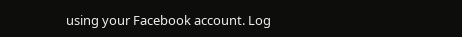using your Facebook account. Log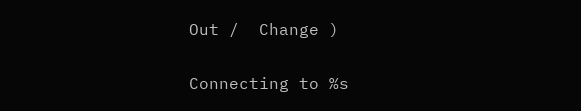Out /  Change )

Connecting to %s